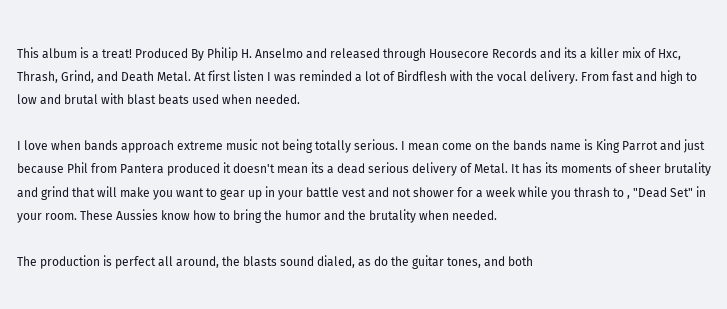This album is a treat! Produced By Philip H. Anselmo and released through Housecore Records and its a killer mix of Hxc, Thrash, Grind, and Death Metal. At first listen I was reminded a lot of Birdflesh with the vocal delivery. From fast and high to low and brutal with blast beats used when needed.

I love when bands approach extreme music not being totally serious. I mean come on the bands name is King Parrot and just because Phil from Pantera produced it doesn't mean its a dead serious delivery of Metal. It has its moments of sheer brutality and grind that will make you want to gear up in your battle vest and not shower for a week while you thrash to , "Dead Set" in your room. These Aussies know how to bring the humor and the brutality when needed.

The production is perfect all around, the blasts sound dialed, as do the guitar tones, and both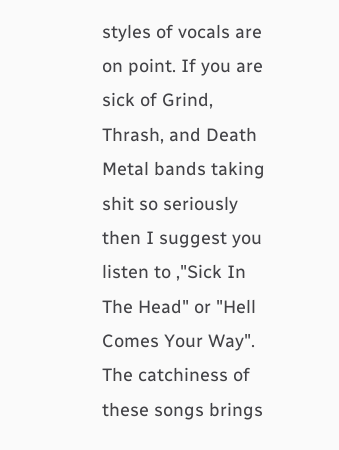styles of vocals are on point. If you are sick of Grind, Thrash, and Death Metal bands taking shit so seriously then I suggest you listen to ,"Sick In The Head" or "Hell Comes Your Way". The catchiness of these songs brings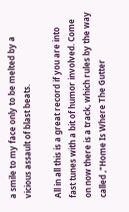a smile to my face only to be melted by a vicious assault of blast beats.

All in all this is a great record if you are into fast tunes with a bit of humor involved. Come on now there is a track, which rules by the way called ,"Home Is Where The Gutter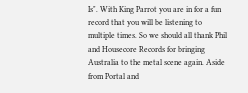Is". With King Parrot you are in for a fun record that you will be listening to multiple times. So we should all thank Phil and Housecore Records for bringing Australia to the metal scene again. Aside from Portal and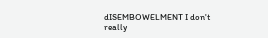dISEMBOWELMENT I don't really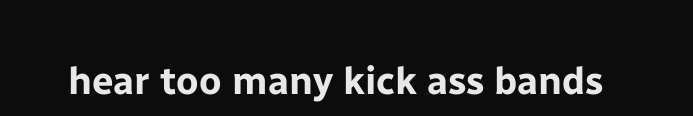hear too many kick ass bands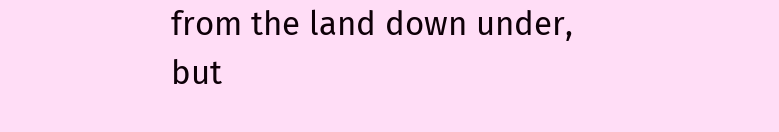from the land down under, but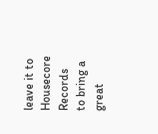leave it to Housecore Records to bring a great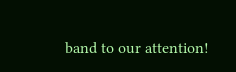band to our attention!